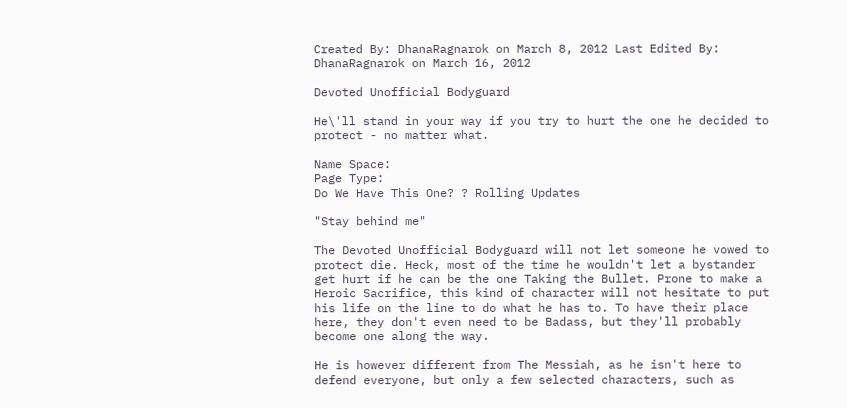Created By: DhanaRagnarok on March 8, 2012 Last Edited By: DhanaRagnarok on March 16, 2012

Devoted Unofficial Bodyguard

He\'ll stand in your way if you try to hurt the one he decided to protect - no matter what.

Name Space:
Page Type:
Do We Have This One? ? Rolling Updates

"Stay behind me"

The Devoted Unofficial Bodyguard will not let someone he vowed to protect die. Heck, most of the time he wouldn't let a bystander get hurt if he can be the one Taking the Bullet. Prone to make a Heroic Sacrifice, this kind of character will not hesitate to put his life on the line to do what he has to. To have their place here, they don't even need to be Badass, but they'll probably become one along the way.

He is however different from The Messiah, as he isn't here to defend everyone, but only a few selected characters, such as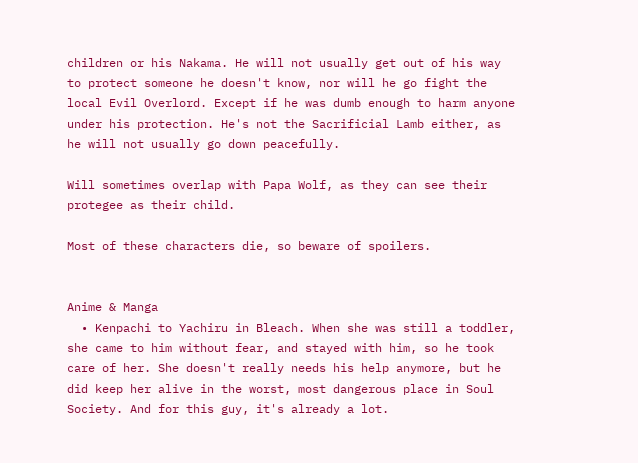children or his Nakama. He will not usually get out of his way to protect someone he doesn't know, nor will he go fight the local Evil Overlord. Except if he was dumb enough to harm anyone under his protection. He's not the Sacrificial Lamb either, as he will not usually go down peacefully.

Will sometimes overlap with Papa Wolf, as they can see their protegee as their child.

Most of these characters die, so beware of spoilers.


Anime & Manga
  • Kenpachi to Yachiru in Bleach. When she was still a toddler, she came to him without fear, and stayed with him, so he took care of her. She doesn't really needs his help anymore, but he did keep her alive in the worst, most dangerous place in Soul Society. And for this guy, it's already a lot.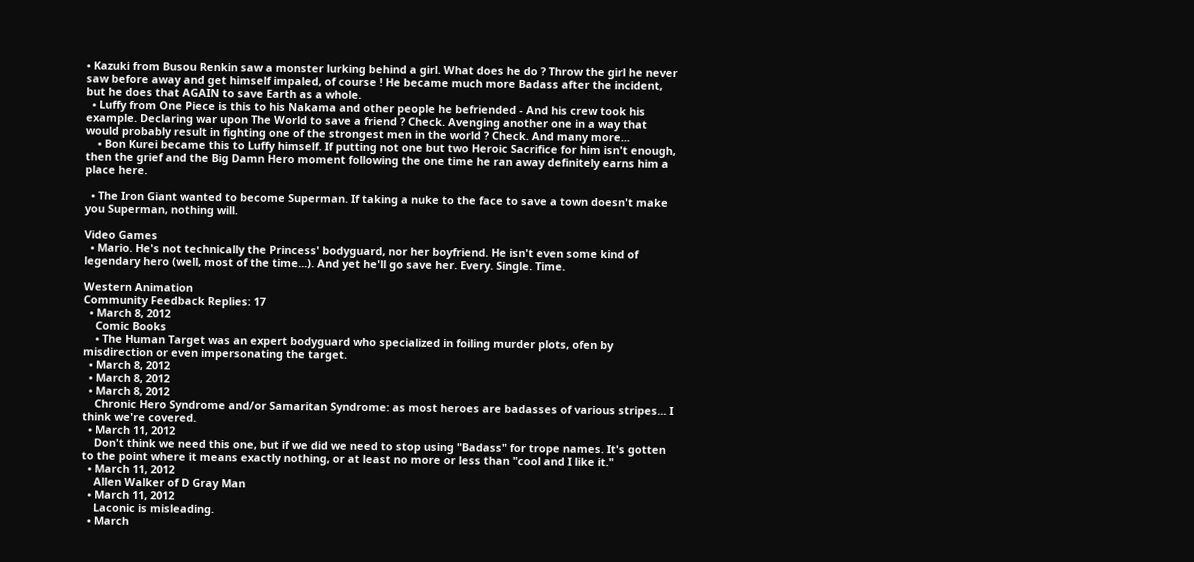• Kazuki from Busou Renkin saw a monster lurking behind a girl. What does he do ? Throw the girl he never saw before away and get himself impaled, of course ! He became much more Badass after the incident, but he does that AGAIN to save Earth as a whole.
  • Luffy from One Piece is this to his Nakama and other people he befriended - And his crew took his example. Declaring war upon The World to save a friend ? Check. Avenging another one in a way that would probably result in fighting one of the strongest men in the world ? Check. And many more...
    • Bon Kurei became this to Luffy himself. If putting not one but two Heroic Sacrifice for him isn't enough, then the grief and the Big Damn Hero moment following the one time he ran away definitely earns him a place here.

  • The Iron Giant wanted to become Superman. If taking a nuke to the face to save a town doesn't make you Superman, nothing will.

Video Games
  • Mario. He's not technically the Princess' bodyguard, nor her boyfriend. He isn't even some kind of legendary hero (well, most of the time...). And yet he'll go save her. Every. Single. Time.

Western Animation
Community Feedback Replies: 17
  • March 8, 2012
    Comic Books
    • The Human Target was an expert bodyguard who specialized in foiling murder plots, ofen by misdirection or even impersonating the target.
  • March 8, 2012
  • March 8, 2012
  • March 8, 2012
    Chronic Hero Syndrome and/or Samaritan Syndrome: as most heroes are badasses of various stripes... I think we're covered.
  • March 11, 2012
    Don't think we need this one, but if we did we need to stop using "Badass" for trope names. It's gotten to the point where it means exactly nothing, or at least no more or less than "cool and I like it."
  • March 11, 2012
    Allen Walker of D Gray Man
  • March 11, 2012
    Laconic is misleading.
  • March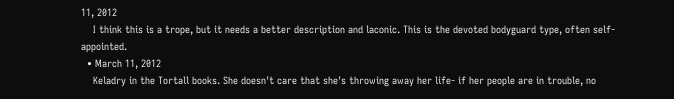11, 2012
    I think this is a trope, but it needs a better description and laconic. This is the devoted bodyguard type, often self-appointed.
  • March 11, 2012
    Keladry in the Tortall books. She doesn't care that she's throwing away her life- if her people are in trouble, no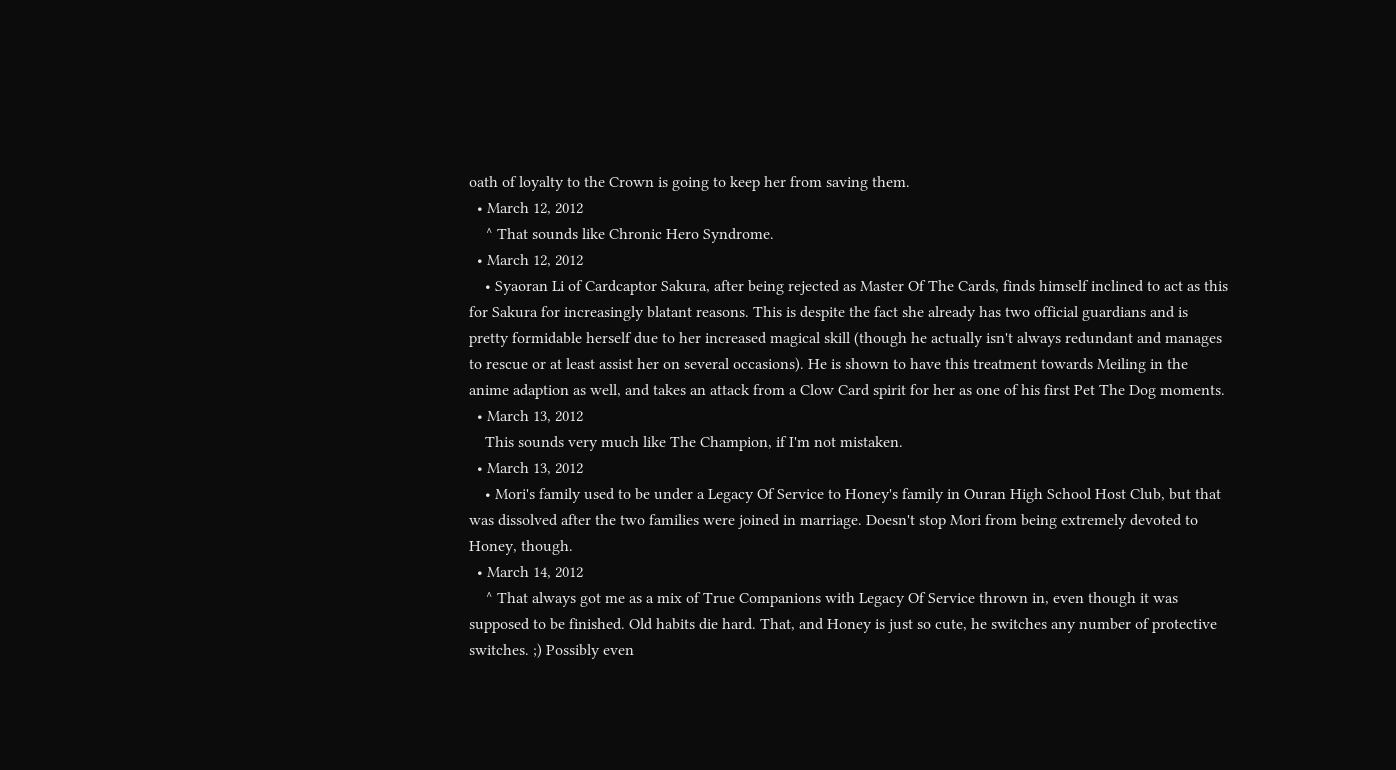oath of loyalty to the Crown is going to keep her from saving them.
  • March 12, 2012
    ^ That sounds like Chronic Hero Syndrome.
  • March 12, 2012
    • Syaoran Li of Cardcaptor Sakura, after being rejected as Master Of The Cards, finds himself inclined to act as this for Sakura for increasingly blatant reasons. This is despite the fact she already has two official guardians and is pretty formidable herself due to her increased magical skill (though he actually isn't always redundant and manages to rescue or at least assist her on several occasions). He is shown to have this treatment towards Meiling in the anime adaption as well, and takes an attack from a Clow Card spirit for her as one of his first Pet The Dog moments.
  • March 13, 2012
    This sounds very much like The Champion, if I'm not mistaken.
  • March 13, 2012
    • Mori's family used to be under a Legacy Of Service to Honey's family in Ouran High School Host Club, but that was dissolved after the two families were joined in marriage. Doesn't stop Mori from being extremely devoted to Honey, though.
  • March 14, 2012
    ^ That always got me as a mix of True Companions with Legacy Of Service thrown in, even though it was supposed to be finished. Old habits die hard. That, and Honey is just so cute, he switches any number of protective switches. ;) Possibly even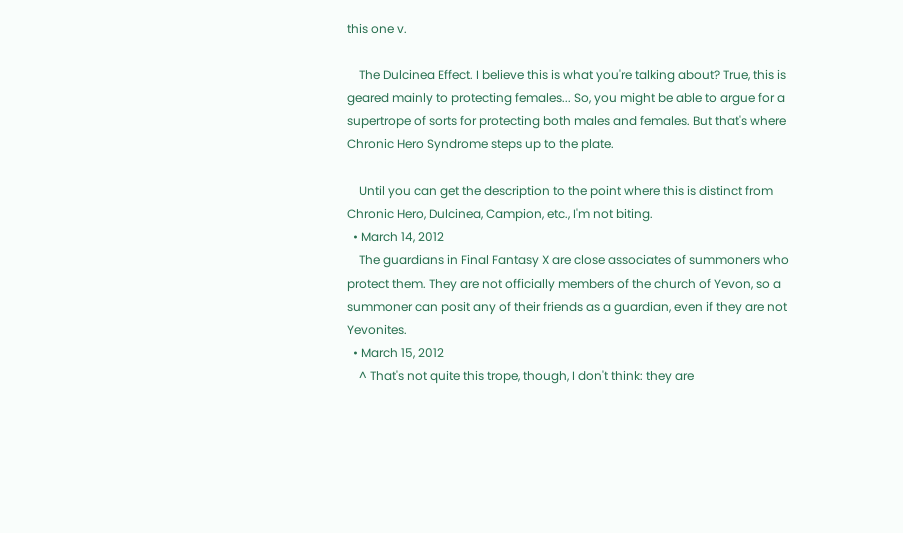this one v.

    The Dulcinea Effect. I believe this is what you're talking about? True, this is geared mainly to protecting females... So, you might be able to argue for a supertrope of sorts for protecting both males and females. But that's where Chronic Hero Syndrome steps up to the plate.

    Until you can get the description to the point where this is distinct from Chronic Hero, Dulcinea, Campion, etc., I'm not biting.
  • March 14, 2012
    The guardians in Final Fantasy X are close associates of summoners who protect them. They are not officially members of the church of Yevon, so a summoner can posit any of their friends as a guardian, even if they are not Yevonites.
  • March 15, 2012
    ^ That's not quite this trope, though, I don't think: they are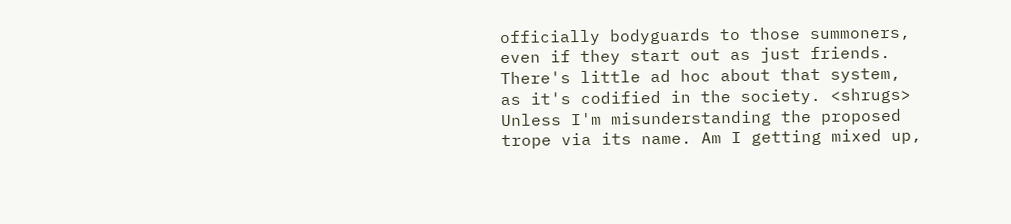officially bodyguards to those summoners, even if they start out as just friends. There's little ad hoc about that system, as it's codified in the society. <shrugs> Unless I'm misunderstanding the proposed trope via its name. Am I getting mixed up,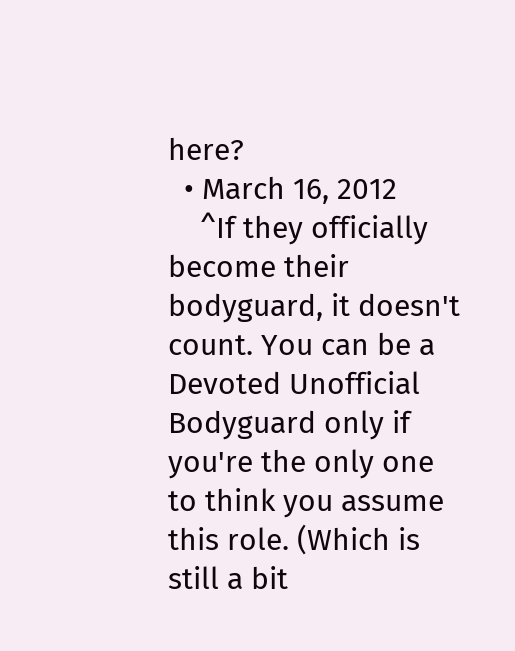here?
  • March 16, 2012
    ^If they officially become their bodyguard, it doesn't count. You can be a Devoted Unofficial Bodyguard only if you're the only one to think you assume this role. (Which is still a bit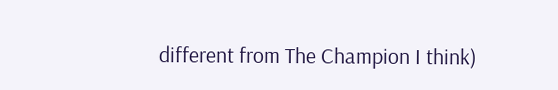different from The Champion I think)